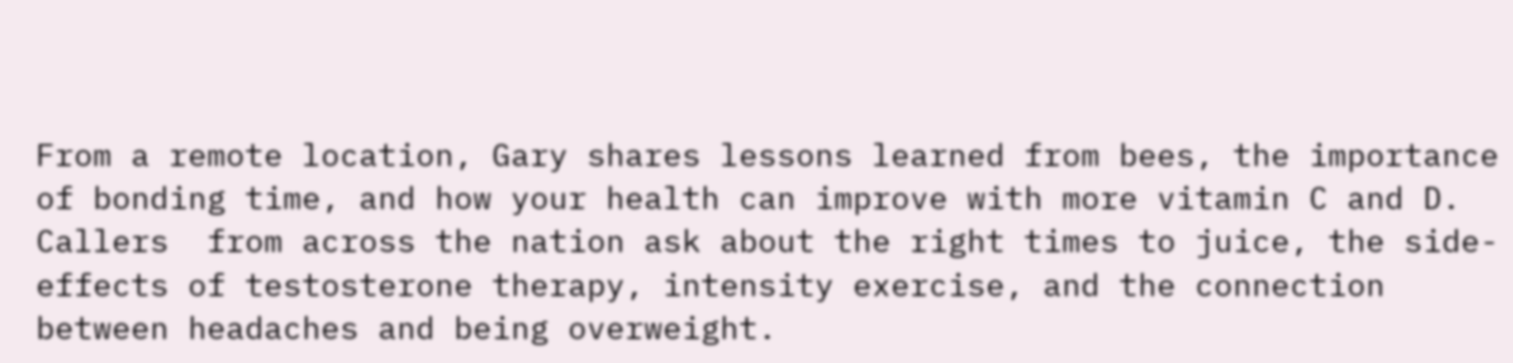From a remote location, Gary shares lessons learned from bees, the importance of bonding time, and how your health can improve with more vitamin C and D. Callers  from across the nation ask about the right times to juice, the side-effects of testosterone therapy, intensity exercise, and the connection between headaches and being overweight.